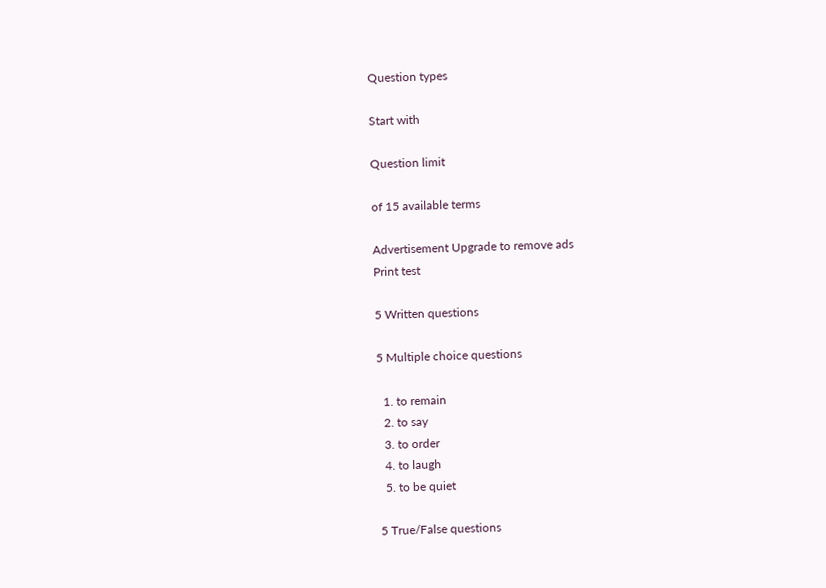Question types

Start with

Question limit

of 15 available terms

Advertisement Upgrade to remove ads
Print test

5 Written questions

5 Multiple choice questions

  1. to remain
  2. to say
  3. to order
  4. to laugh
  5. to be quiet

5 True/False questions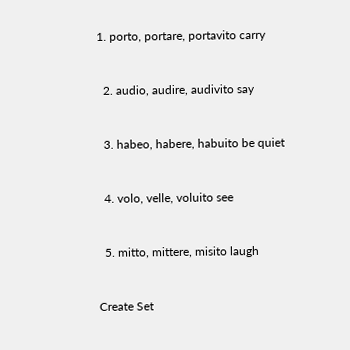1. porto, portare, portavito carry


  2. audio, audire, audivito say


  3. habeo, habere, habuito be quiet


  4. volo, velle, voluito see


  5. mitto, mittere, misito laugh


Create Set